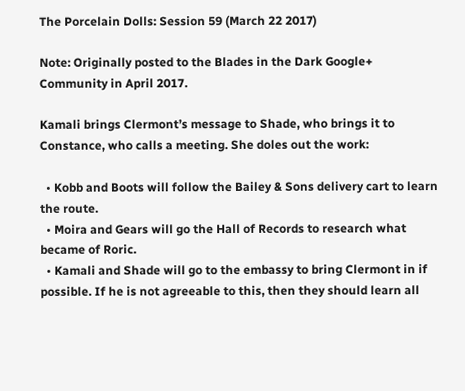The Porcelain Dolls: Session 59 (March 22 2017)

Note: Originally posted to the Blades in the Dark Google+ Community in April 2017.

Kamali brings Clermont’s message to Shade, who brings it to Constance, who calls a meeting. She doles out the work:

  • Kobb and Boots will follow the Bailey & Sons delivery cart to learn the route.
  • Moira and Gears will go the Hall of Records to research what became of Roric.
  • Kamali and Shade will go to the embassy to bring Clermont in if possible. If he is not agreeable to this, then they should learn all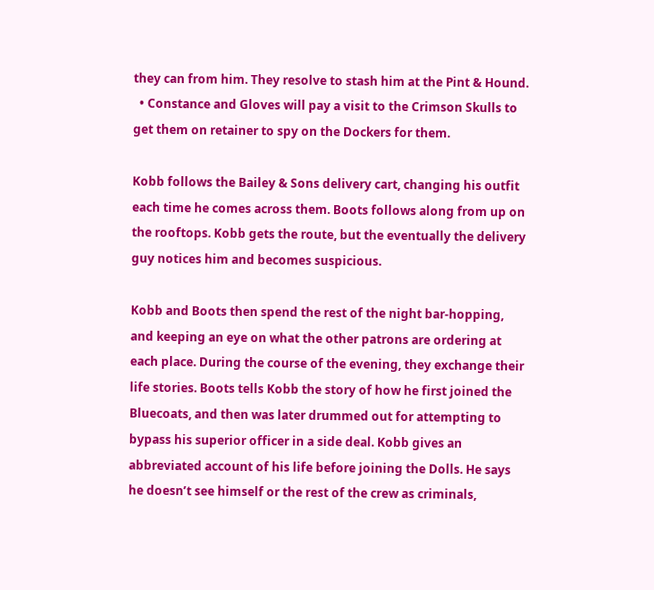they can from him. They resolve to stash him at the Pint & Hound.
  • Constance and Gloves will pay a visit to the Crimson Skulls to get them on retainer to spy on the Dockers for them.

Kobb follows the Bailey & Sons delivery cart, changing his outfit each time he comes across them. Boots follows along from up on the rooftops. Kobb gets the route, but the eventually the delivery guy notices him and becomes suspicious.

Kobb and Boots then spend the rest of the night bar-hopping, and keeping an eye on what the other patrons are ordering at each place. During the course of the evening, they exchange their life stories. Boots tells Kobb the story of how he first joined the Bluecoats, and then was later drummed out for attempting to bypass his superior officer in a side deal. Kobb gives an abbreviated account of his life before joining the Dolls. He says he doesn’t see himself or the rest of the crew as criminals,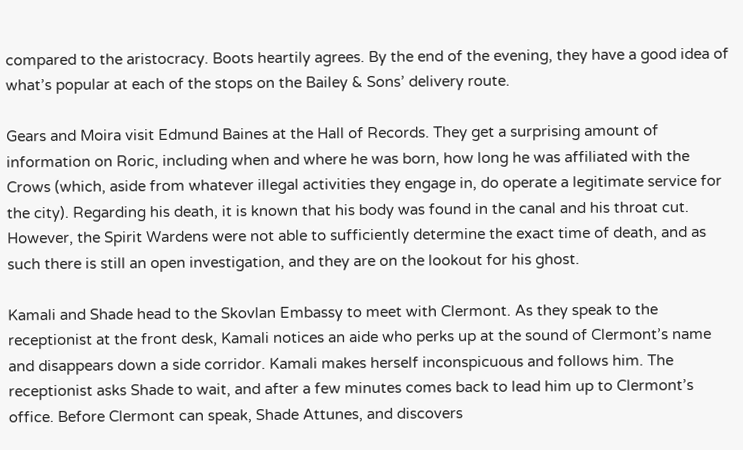compared to the aristocracy. Boots heartily agrees. By the end of the evening, they have a good idea of what’s popular at each of the stops on the Bailey & Sons’ delivery route.

Gears and Moira visit Edmund Baines at the Hall of Records. They get a surprising amount of information on Roric, including when and where he was born, how long he was affiliated with the Crows (which, aside from whatever illegal activities they engage in, do operate a legitimate service for the city). Regarding his death, it is known that his body was found in the canal and his throat cut. However, the Spirit Wardens were not able to sufficiently determine the exact time of death, and as such there is still an open investigation, and they are on the lookout for his ghost.

Kamali and Shade head to the Skovlan Embassy to meet with Clermont. As they speak to the receptionist at the front desk, Kamali notices an aide who perks up at the sound of Clermont’s name and disappears down a side corridor. Kamali makes herself inconspicuous and follows him. The receptionist asks Shade to wait, and after a few minutes comes back to lead him up to Clermont’s office. Before Clermont can speak, Shade Attunes, and discovers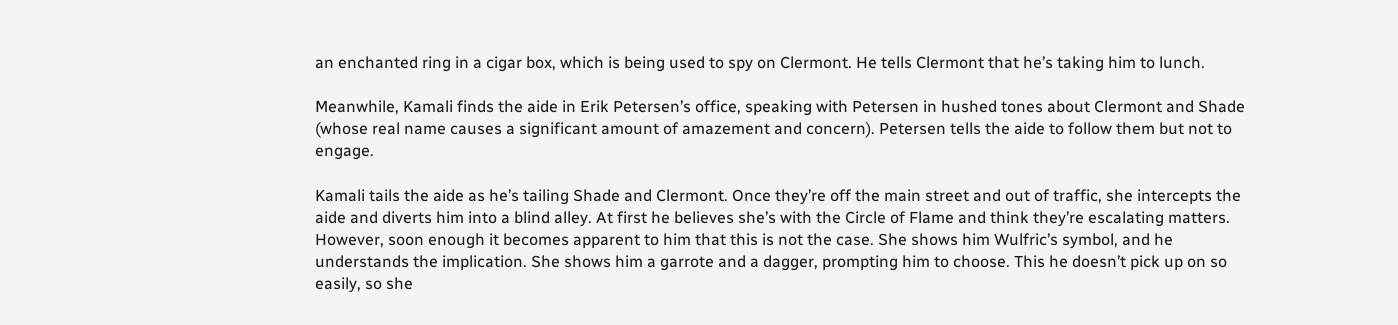an enchanted ring in a cigar box, which is being used to spy on Clermont. He tells Clermont that he’s taking him to lunch.

Meanwhile, Kamali finds the aide in Erik Petersen’s office, speaking with Petersen in hushed tones about Clermont and Shade (whose real name causes a significant amount of amazement and concern). Petersen tells the aide to follow them but not to engage.

Kamali tails the aide as he’s tailing Shade and Clermont. Once they’re off the main street and out of traffic, she intercepts the aide and diverts him into a blind alley. At first he believes she’s with the Circle of Flame and think they’re escalating matters. However, soon enough it becomes apparent to him that this is not the case. She shows him Wulfric’s symbol, and he understands the implication. She shows him a garrote and a dagger, prompting him to choose. This he doesn’t pick up on so easily, so she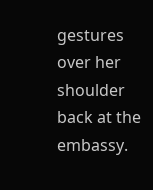gestures over her shoulder back at the embassy.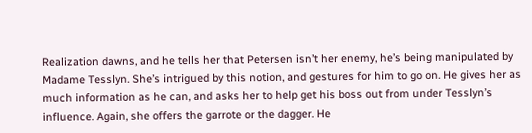Realization dawns, and he tells her that Petersen isn’t her enemy, he’s being manipulated by Madame Tesslyn. She’s intrigued by this notion, and gestures for him to go on. He gives her as much information as he can, and asks her to help get his boss out from under Tesslyn’s influence. Again, she offers the garrote or the dagger. He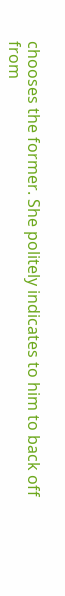chooses the former. She politely indicates to him to back off from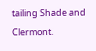tailing Shade and Clermont.